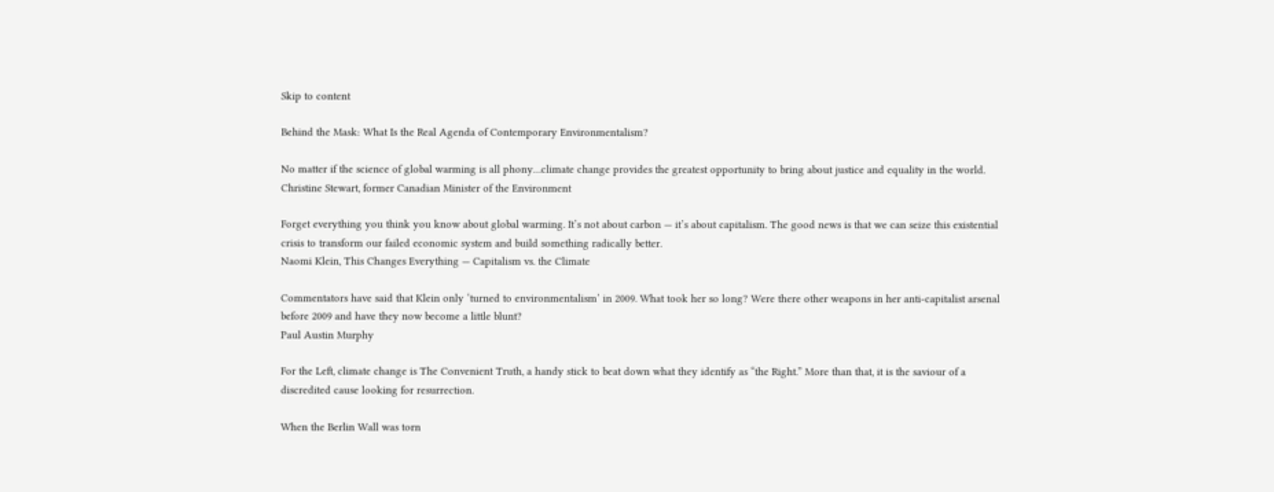Skip to content

Behind the Mask: What Is the Real Agenda of Contemporary Environmentalism?

No matter if the science of global warming is all phony…climate change provides the greatest opportunity to bring about justice and equality in the world.
Christine Stewart, former Canadian Minister of the Environment

Forget everything you think you know about global warming. It’s not about carbon — it’s about capitalism. The good news is that we can seize this existential crisis to transform our failed economic system and build something radically better.
Naomi Klein, This Changes Everything — Capitalism vs. the Climate

Commentators have said that Klein only ‘turned to environmentalism’ in 2009. What took her so long? Were there other weapons in her anti-capitalist arsenal before 2009 and have they now become a little blunt?
Paul Austin Murphy

For the Left, climate change is The Convenient Truth, a handy stick to beat down what they identify as “the Right.” More than that, it is the saviour of a discredited cause looking for resurrection.

When the Berlin Wall was torn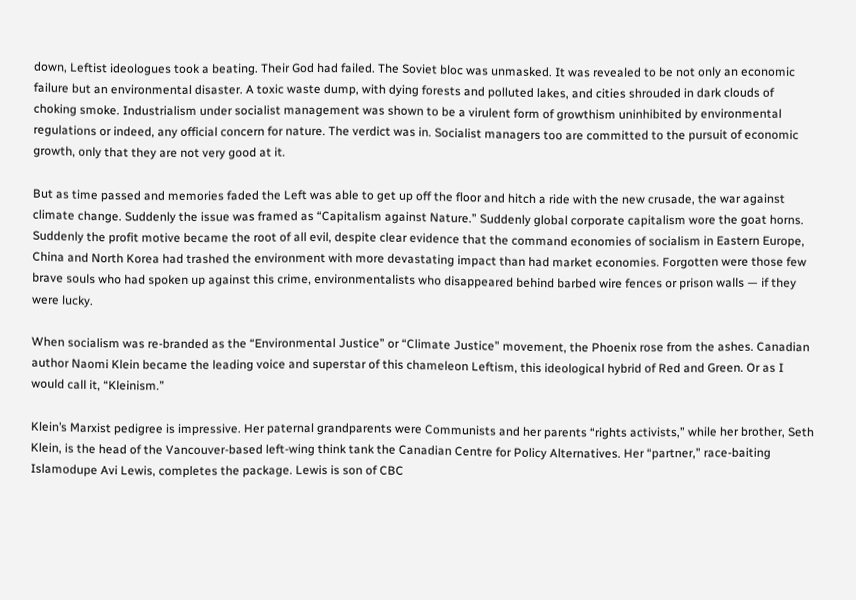down, Leftist ideologues took a beating. Their God had failed. The Soviet bloc was unmasked. It was revealed to be not only an economic failure but an environmental disaster. A toxic waste dump, with dying forests and polluted lakes, and cities shrouded in dark clouds of choking smoke. Industrialism under socialist management was shown to be a virulent form of growthism uninhibited by environmental regulations or indeed, any official concern for nature. The verdict was in. Socialist managers too are committed to the pursuit of economic growth, only that they are not very good at it.

But as time passed and memories faded the Left was able to get up off the floor and hitch a ride with the new crusade, the war against climate change. Suddenly the issue was framed as “Capitalism against Nature.” Suddenly global corporate capitalism wore the goat horns. Suddenly the profit motive became the root of all evil, despite clear evidence that the command economies of socialism in Eastern Europe, China and North Korea had trashed the environment with more devastating impact than had market economies. Forgotten were those few brave souls who had spoken up against this crime, environmentalists who disappeared behind barbed wire fences or prison walls — if they were lucky.

When socialism was re-branded as the “Environmental Justice” or “Climate Justice” movement, the Phoenix rose from the ashes. Canadian author Naomi Klein became the leading voice and superstar of this chameleon Leftism, this ideological hybrid of Red and Green. Or as I would call it, “Kleinism.”

Klein’s Marxist pedigree is impressive. Her paternal grandparents were Communists and her parents “rights activists,” while her brother, Seth Klein, is the head of the Vancouver-based left-wing think tank the Canadian Centre for Policy Alternatives. Her “partner,” race-baiting Islamodupe Avi Lewis, completes the package. Lewis is son of CBC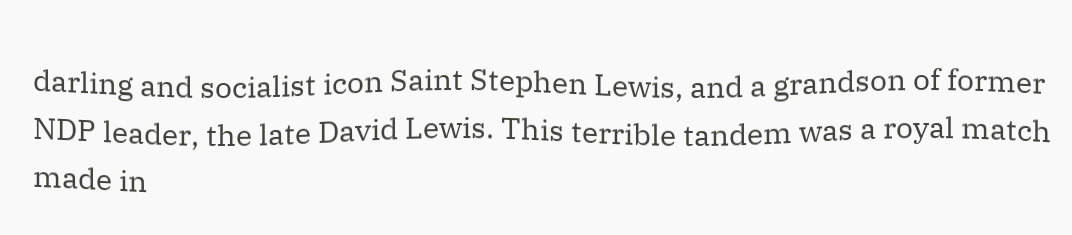darling and socialist icon Saint Stephen Lewis, and a grandson of former NDP leader, the late David Lewis. This terrible tandem was a royal match made in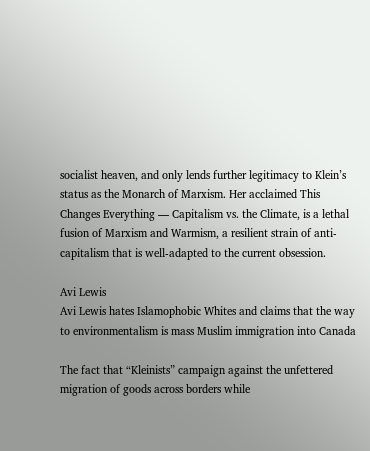socialist heaven, and only lends further legitimacy to Klein’s status as the Monarch of Marxism. Her acclaimed This Changes Everything — Capitalism vs. the Climate, is a lethal fusion of Marxism and Warmism, a resilient strain of anti-capitalism that is well-adapted to the current obsession.

Avi Lewis
Avi Lewis hates Islamophobic Whites and claims that the way to environmentalism is mass Muslim immigration into Canada

The fact that “Kleinists” campaign against the unfettered migration of goods across borders while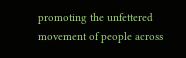promoting the unfettered movement of people across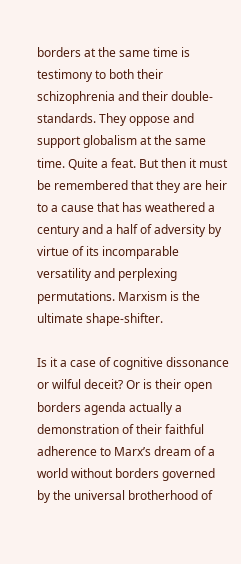borders at the same time is testimony to both their schizophrenia and their double-standards. They oppose and support globalism at the same time. Quite a feat. But then it must be remembered that they are heir to a cause that has weathered a century and a half of adversity by virtue of its incomparable versatility and perplexing permutations. Marxism is the ultimate shape-shifter.

Is it a case of cognitive dissonance or wilful deceit? Or is their open borders agenda actually a demonstration of their faithful adherence to Marx’s dream of a world without borders governed by the universal brotherhood of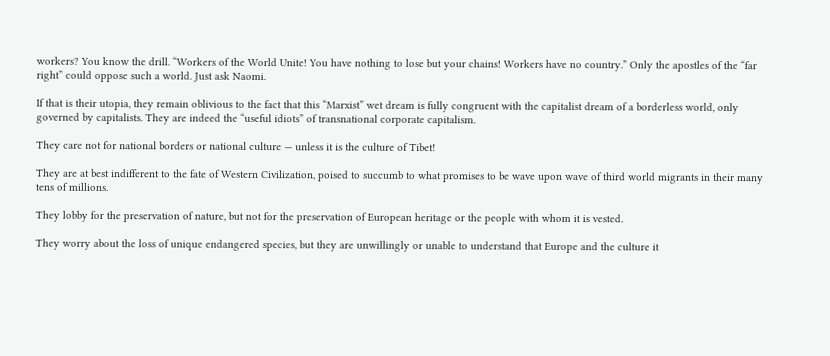workers? You know the drill. “Workers of the World Unite! You have nothing to lose but your chains! Workers have no country.” Only the apostles of the “far right” could oppose such a world. Just ask Naomi.

If that is their utopia, they remain oblivious to the fact that this “Marxist” wet dream is fully congruent with the capitalist dream of a borderless world, only governed by capitalists. They are indeed the “useful idiots” of transnational corporate capitalism.

They care not for national borders or national culture — unless it is the culture of Tibet!

They are at best indifferent to the fate of Western Civilization, poised to succumb to what promises to be wave upon wave of third world migrants in their many tens of millions.

They lobby for the preservation of nature, but not for the preservation of European heritage or the people with whom it is vested.

They worry about the loss of unique endangered species, but they are unwillingly or unable to understand that Europe and the culture it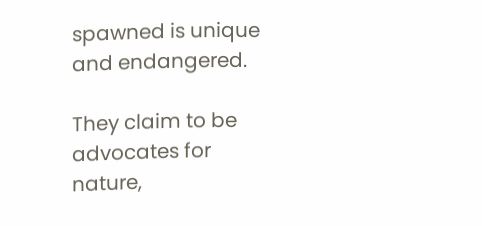spawned is unique and endangered.

They claim to be advocates for nature,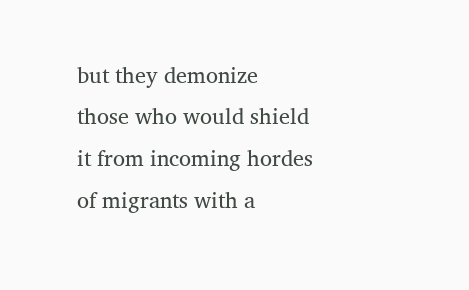but they demonize those who would shield it from incoming hordes of migrants with a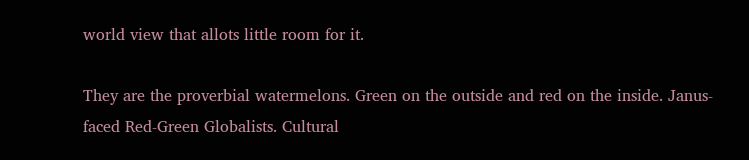world view that allots little room for it.

They are the proverbial watermelons. Green on the outside and red on the inside. Janus-faced Red-Green Globalists. Cultural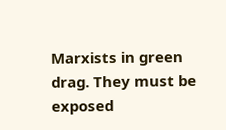Marxists in green drag. They must be exposed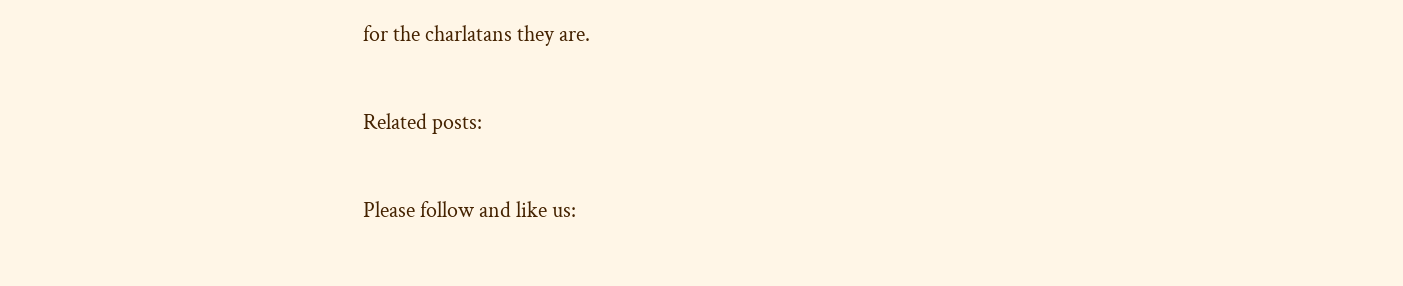for the charlatans they are.

Related posts:

Please follow and like us: